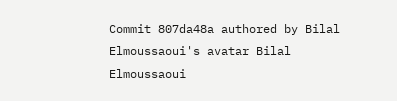Commit 807da48a authored by Bilal Elmoussaoui's avatar Bilal Elmoussaoui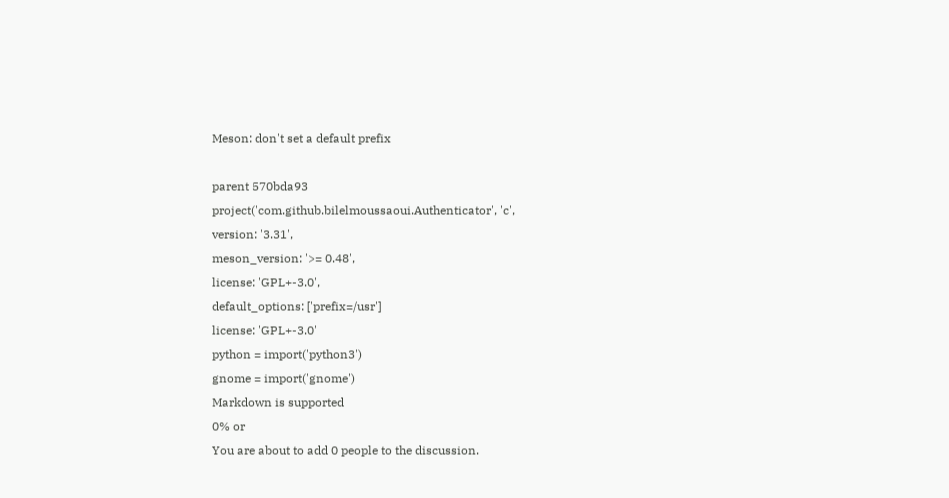Meson: don't set a default prefix

parent 570bda93
project('com.github.bilelmoussaoui.Authenticator', 'c',
version: '3.31',
meson_version: '>= 0.48',
license: 'GPL+-3.0',
default_options: ['prefix=/usr']
license: 'GPL+-3.0'
python = import('python3')
gnome = import('gnome')
Markdown is supported
0% or
You are about to add 0 people to the discussion.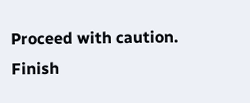Proceed with caution.
Finish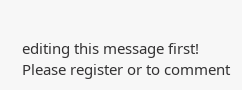editing this message first!
Please register or to comment